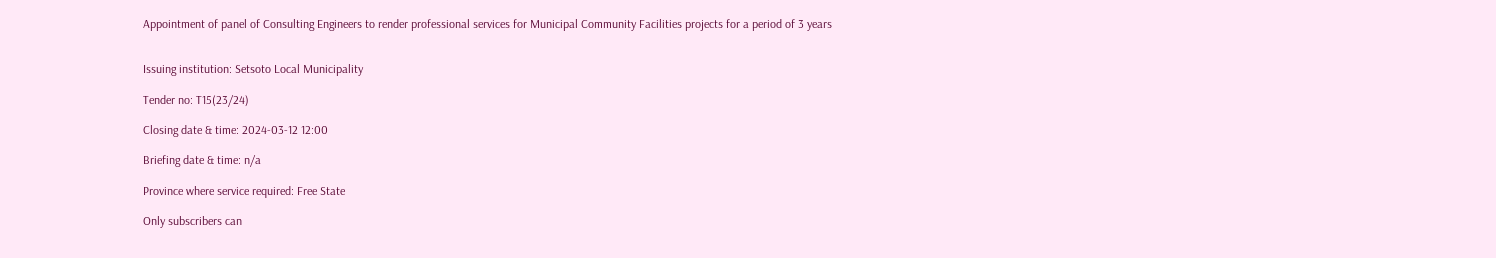Appointment of panel of Consulting Engineers to render professional services for Municipal Community Facilities projects for a period of 3 years


Issuing institution: Setsoto Local Municipality

Tender no: T15(23/24)

Closing date & time: 2024-03-12 12:00

Briefing date & time: n/a

Province where service required: Free State

Only subscribers can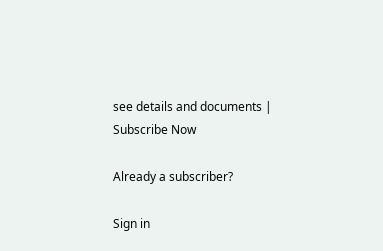see details and documents | Subscribe Now

Already a subscriber?

Sign in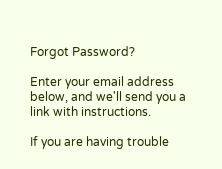Forgot Password?

Enter your email address below, and we'll send you a link with instructions.

If you are having trouble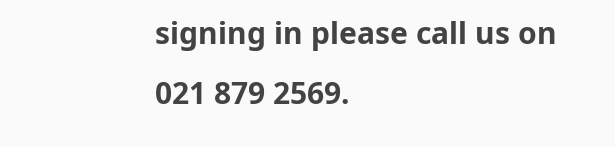signing in please call us on 021 879 2569.